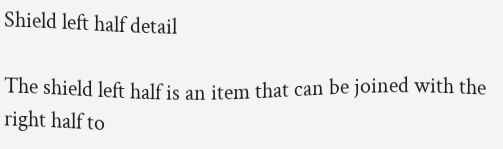Shield left half detail

The shield left half is an item that can be joined with the right half to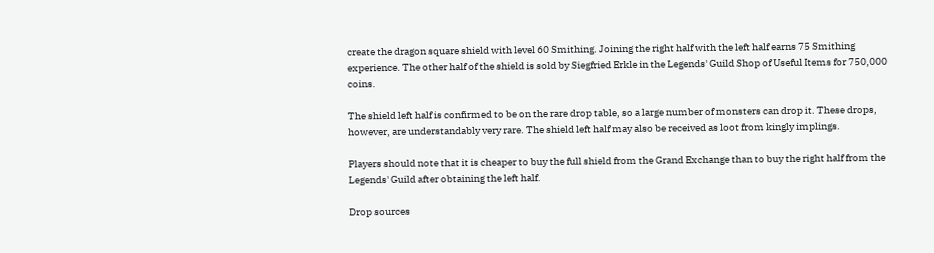create the dragon square shield with level 60 Smithing. Joining the right half with the left half earns 75 Smithing experience. The other half of the shield is sold by Siegfried Erkle in the Legends' Guild Shop of Useful Items for 750,000 coins.

The shield left half is confirmed to be on the rare drop table, so a large number of monsters can drop it. These drops, however, are understandably very rare. The shield left half may also be received as loot from kingly implings.

Players should note that it is cheaper to buy the full shield from the Grand Exchange than to buy the right half from the Legends' Guild after obtaining the left half.

Drop sources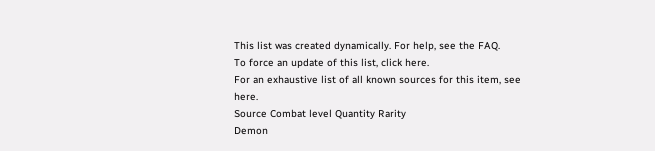This list was created dynamically. For help, see the FAQ.
To force an update of this list, click here.
For an exhaustive list of all known sources for this item, see here.
Source Combat level Quantity Rarity
Demon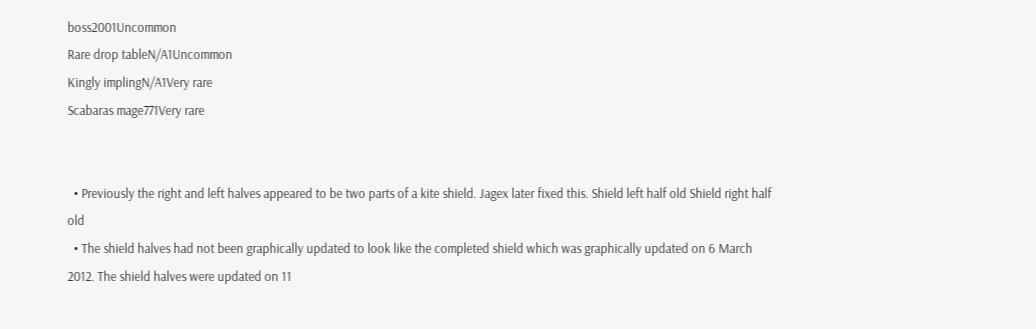boss2001Uncommon
Rare drop tableN/A1Uncommon
Kingly implingN/A1Very rare
Scabaras mage771Very rare


  • Previously the right and left halves appeared to be two parts of a kite shield. Jagex later fixed this. Shield left half old Shield right half old
  • The shield halves had not been graphically updated to look like the completed shield which was graphically updated on 6 March 2012. The shield halves were updated on 11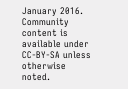January 2016.
Community content is available under CC-BY-SA unless otherwise noted.